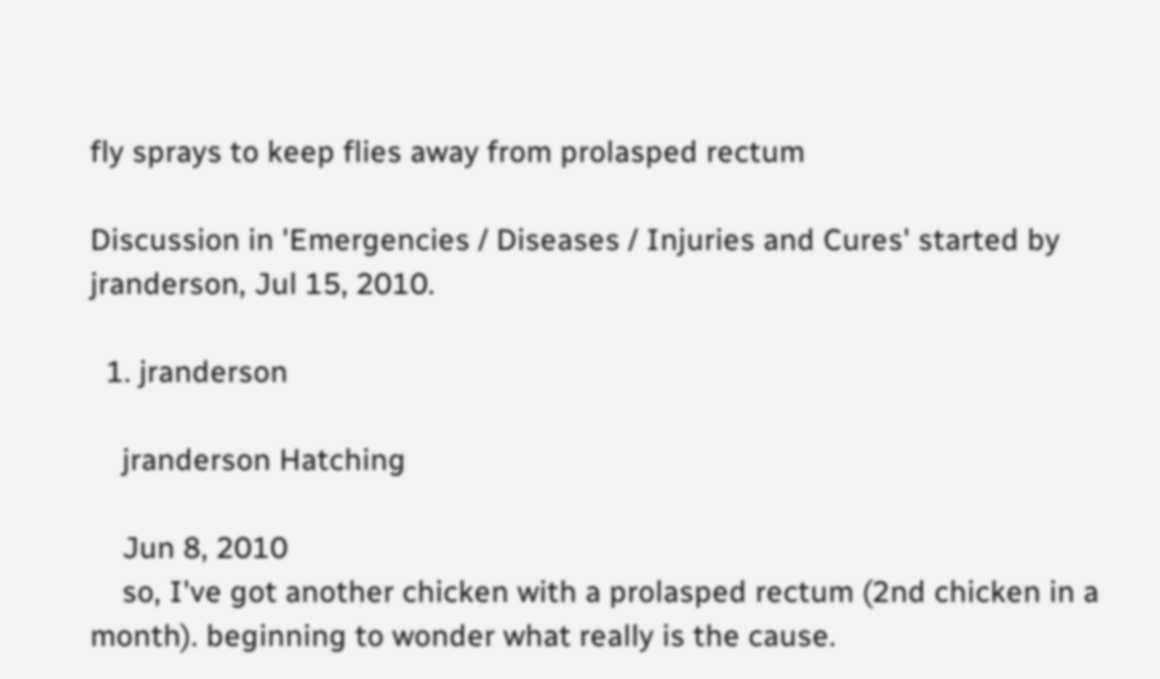fly sprays to keep flies away from prolasped rectum

Discussion in 'Emergencies / Diseases / Injuries and Cures' started by jranderson, Jul 15, 2010.

  1. jranderson

    jranderson Hatching

    Jun 8, 2010
    so, I've got another chicken with a prolasped rectum (2nd chicken in a month). beginning to wonder what really is the cause.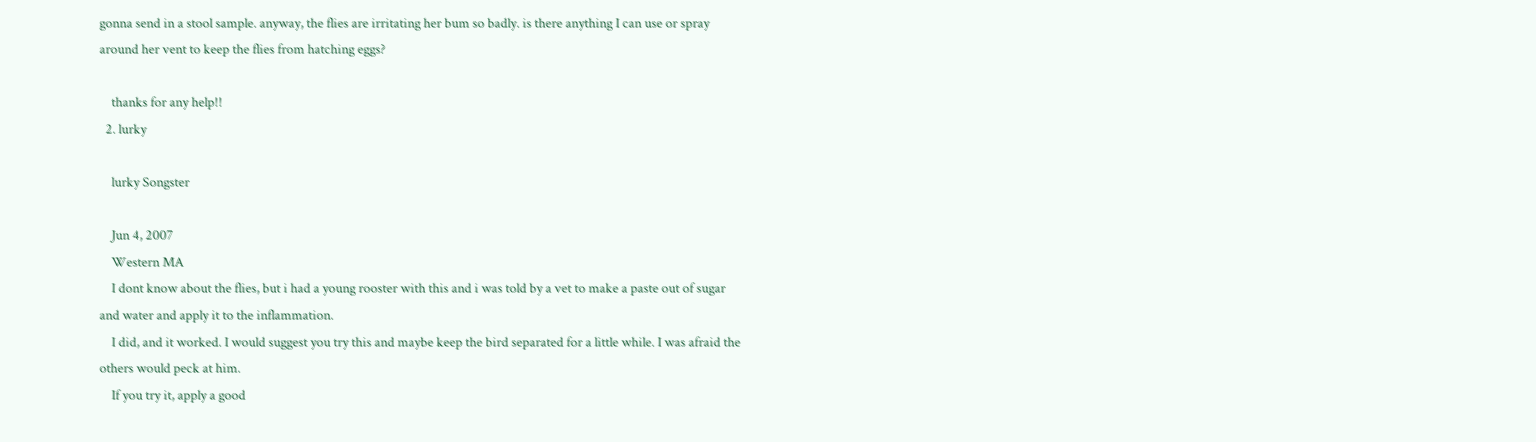gonna send in a stool sample. anyway, the flies are irritating her bum so badly. is there anything I can use or spray around her vent to keep the flies from hatching eggs?

    thanks for any help!!
  2. lurky

    lurky Songster

    Jun 4, 2007
    Western MA
    I dont know about the flies, but i had a young rooster with this and i was told by a vet to make a paste out of sugar and water and apply it to the inflammation.
    I did, and it worked. I would suggest you try this and maybe keep the bird separated for a little while. I was afraid the others would peck at him.
    If you try it, apply a good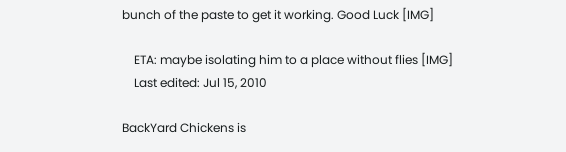bunch of the paste to get it working. Good Luck [IMG]

    ETA: maybe isolating him to a place without flies [IMG]
    Last edited: Jul 15, 2010

BackYard Chickens is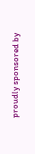proudly sponsored by